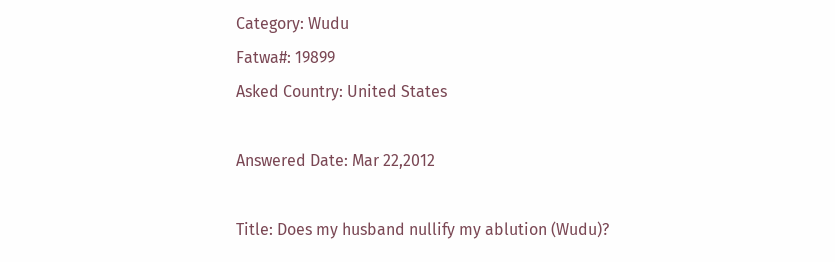Category: Wudu
Fatwa#: 19899
Asked Country: United States

Answered Date: Mar 22,2012

Title: Does my husband nullify my ablution (Wudu)?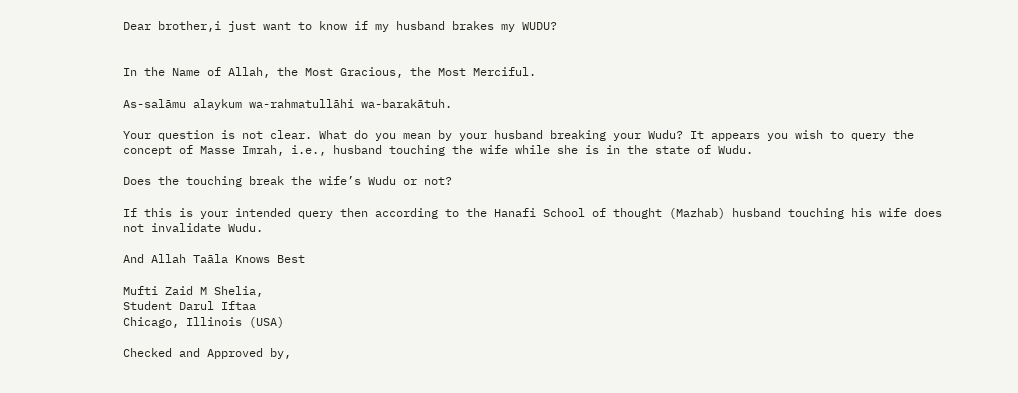Dear brother,i just want to know if my husband brakes my WUDU?


In the Name of Allah, the Most Gracious, the Most Merciful.

As-salāmu alaykum wa-rahmatullāhi wa-barakātuh.

Your question is not clear. What do you mean by your husband breaking your Wudu? It appears you wish to query the concept of Masse Imrah, i.e., husband touching the wife while she is in the state of Wudu.

Does the touching break the wife’s Wudu or not?

If this is your intended query then according to the Hanafi School of thought (Mazhab) husband touching his wife does not invalidate Wudu.

And Allah Taāla Knows Best

Mufti Zaid M Shelia,
Student Darul Iftaa
Chicago, Illinois (USA)

Checked and Approved by,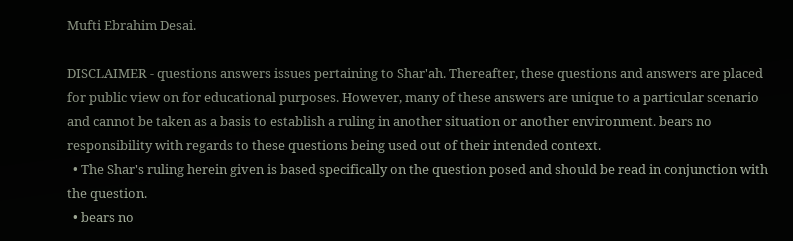Mufti Ebrahim Desai.

DISCLAIMER - questions answers issues pertaining to Shar'ah. Thereafter, these questions and answers are placed for public view on for educational purposes. However, many of these answers are unique to a particular scenario and cannot be taken as a basis to establish a ruling in another situation or another environment. bears no responsibility with regards to these questions being used out of their intended context.
  • The Shar's ruling herein given is based specifically on the question posed and should be read in conjunction with the question.
  • bears no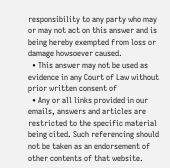responsibility to any party who may or may not act on this answer and is being hereby exempted from loss or damage howsoever caused.
  • This answer may not be used as evidence in any Court of Law without prior written consent of
  • Any or all links provided in our emails, answers and articles are restricted to the specific material being cited. Such referencing should not be taken as an endorsement of other contents of that website.